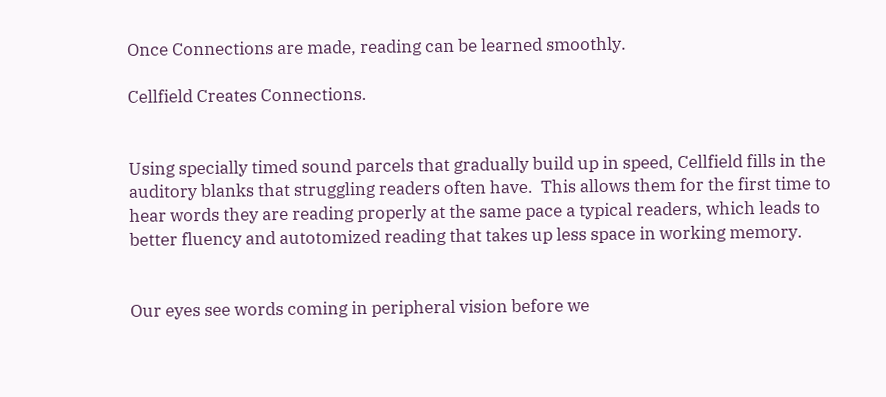Once Connections are made, reading can be learned smoothly.

Cellfield Creates Connections.


Using specially timed sound parcels that gradually build up in speed, Cellfield fills in the auditory blanks that struggling readers often have.  This allows them for the first time to hear words they are reading properly at the same pace a typical readers, which leads to better fluency and autotomized reading that takes up less space in working memory.


Our eyes see words coming in peripheral vision before we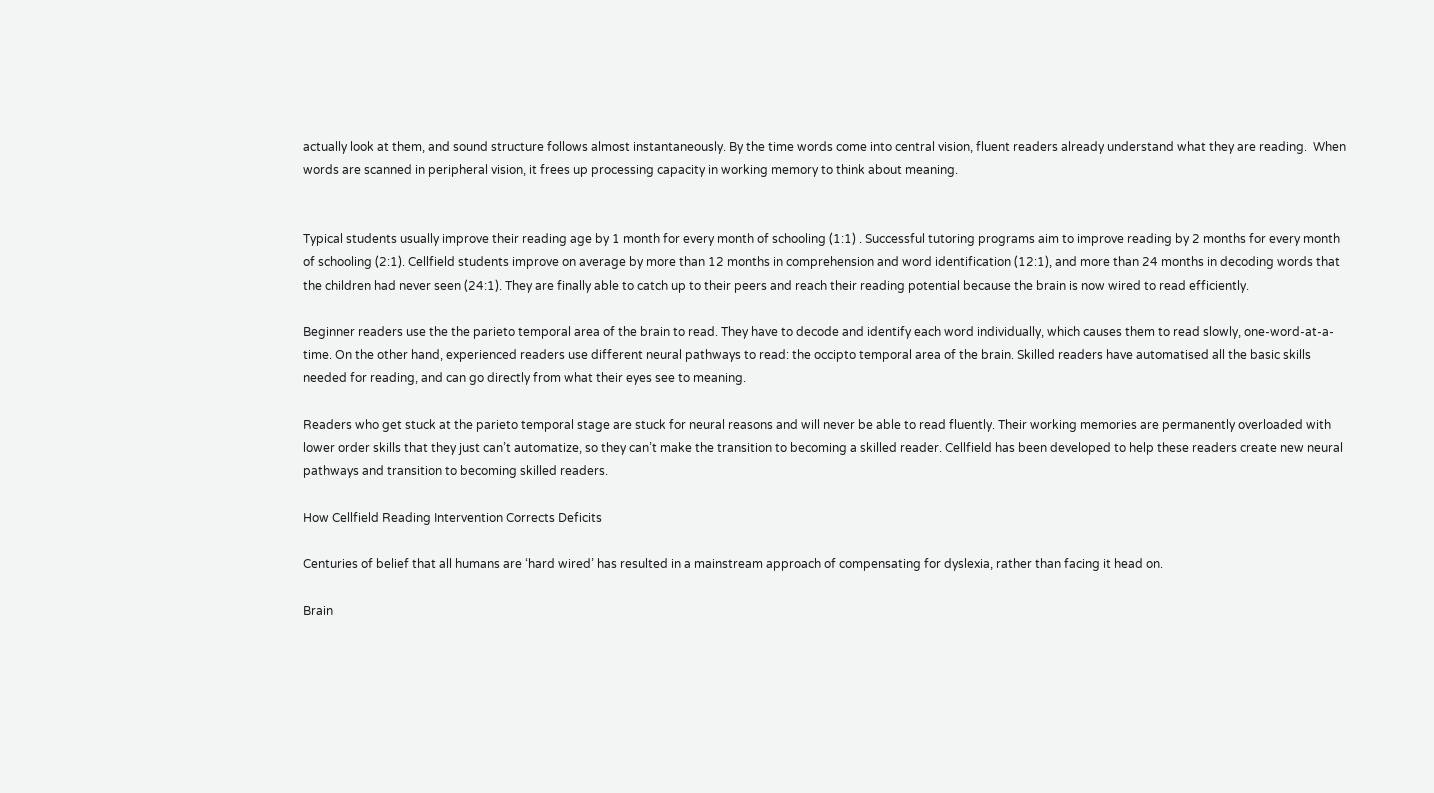actually look at them, and sound structure follows almost instantaneously. By the time words come into central vision, fluent readers already understand what they are reading.  When words are scanned in peripheral vision, it frees up processing capacity in working memory to think about meaning.


Typical students usually improve their reading age by 1 month for every month of schooling (1:1) . Successful tutoring programs aim to improve reading by 2 months for every month of schooling (2:1). Cellfield students improve on average by more than 12 months in comprehension and word identification (12:1), and more than 24 months in decoding words that the children had never seen (24:1). They are finally able to catch up to their peers and reach their reading potential because the brain is now wired to read efficiently.

Beginner readers use the the parieto temporal area of the brain to read. They have to decode and identify each word individually, which causes them to read slowly, one-word-at-a-time. On the other hand, experienced readers use different neural pathways to read: the occipto temporal area of the brain. Skilled readers have automatised all the basic skills needed for reading, and can go directly from what their eyes see to meaning.

Readers who get stuck at the parieto temporal stage are stuck for neural reasons and will never be able to read fluently. Their working memories are permanently overloaded with lower order skills that they just can’t automatize, so they can’t make the transition to becoming a skilled reader. Cellfield has been developed to help these readers create new neural pathways and transition to becoming skilled readers.

How Cellfield Reading Intervention Corrects Deficits

Centuries of belief that all humans are ‘hard wired’ has resulted in a mainstream approach of compensating for dyslexia, rather than facing it head on.

Brain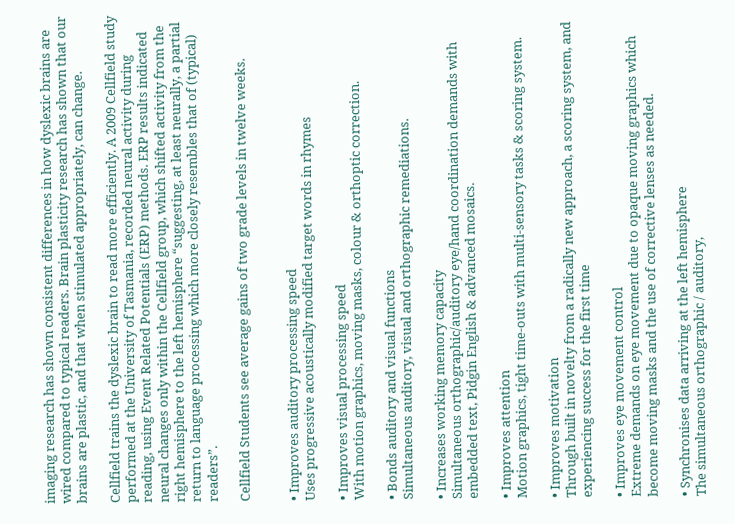imaging research has shown consistent differences in how dyslexic brains are wired compared to typical readers. Brain plasticity research has shown that our brains are plastic, and that when stimulated appropriately, can change.

Cellfield trains the dyslexic brain to read more efficiently. A 2009 Cellfield study performed at the University of Tasmania, recorded neural activity during reading, using Event Related Potentials (ERP) methods. ERP results indicated neural changes only within the Cellfield group, which shifted activity from the right hemisphere to the left hemisphere “suggesting, at least neurally, a partial return to language processing which more closely resembles that of (typical) readers”.

Cellfield Students see average gains of two grade levels in twelve weeks.


• Improves auditory processing speed
Uses progressive acoustically modified target words in rhymes

• Improves visual processing speed
With motion graphics, moving masks, colour & orthoptic correction.

• Bonds auditory and visual functions
Simultaneous auditory, visual and orthographic remediations.

• Increases working memory capacity
Simultaneous orthographic/auditory eye/hand coordination demands with embedded text, Pidgin English & advanced mosaics.

• Improves attention
Motion graphics, tight time-outs with multi-sensory tasks & scoring system.

• Improves motivation
Through built in novelty from a radically new approach, a scoring system, and experiencing success for the first time

• Improves eye movement control
Extreme demands on eye movement due to opaque moving graphics which become moving masks and the use of corrective lenses as needed.

• Synchronises data arriving at the left hemisphere
The simultaneous orthographic / auditory,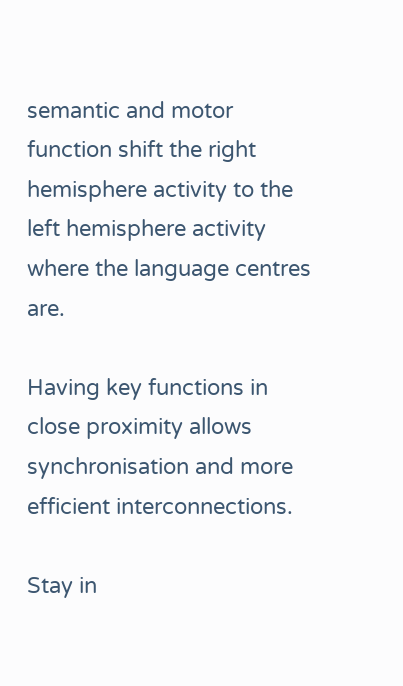semantic and motor function shift the right hemisphere activity to the left hemisphere activity where the language centres are.

Having key functions in close proximity allows synchronisation and more efficient interconnections.

Stay in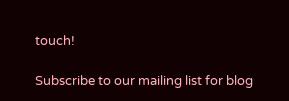touch!

Subscribe to our mailing list for blog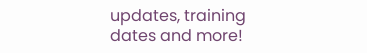updates, training dates and more!